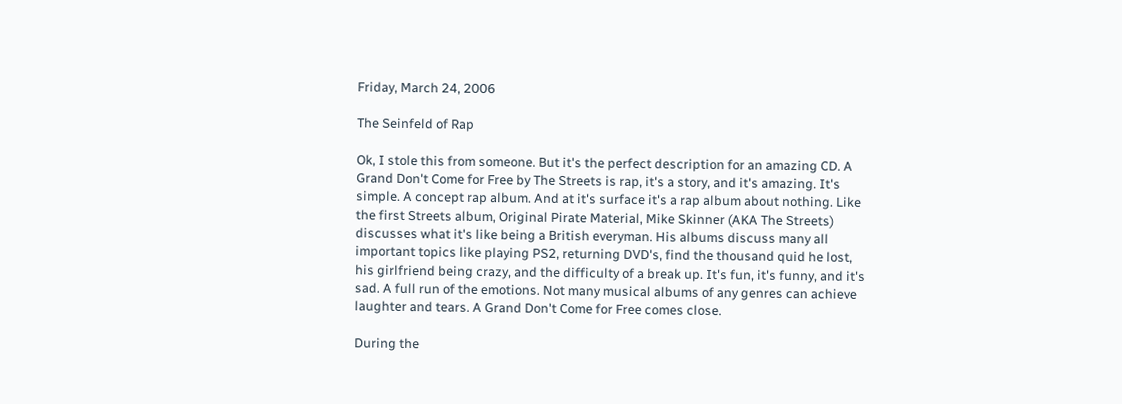Friday, March 24, 2006

The Seinfeld of Rap

Ok, I stole this from someone. But it's the perfect description for an amazing CD. A Grand Don't Come for Free by The Streets is rap, it's a story, and it's amazing. It's simple. A concept rap album. And at it's surface it's a rap album about nothing. Like the first Streets album, Original Pirate Material, Mike Skinner (AKA The Streets) discusses what it's like being a British everyman. His albums discuss many all important topics like playing PS2, returning DVD's, find the thousand quid he lost, his girlfriend being crazy, and the difficulty of a break up. It's fun, it's funny, and it's sad. A full run of the emotions. Not many musical albums of any genres can achieve laughter and tears. A Grand Don't Come for Free comes close.

During the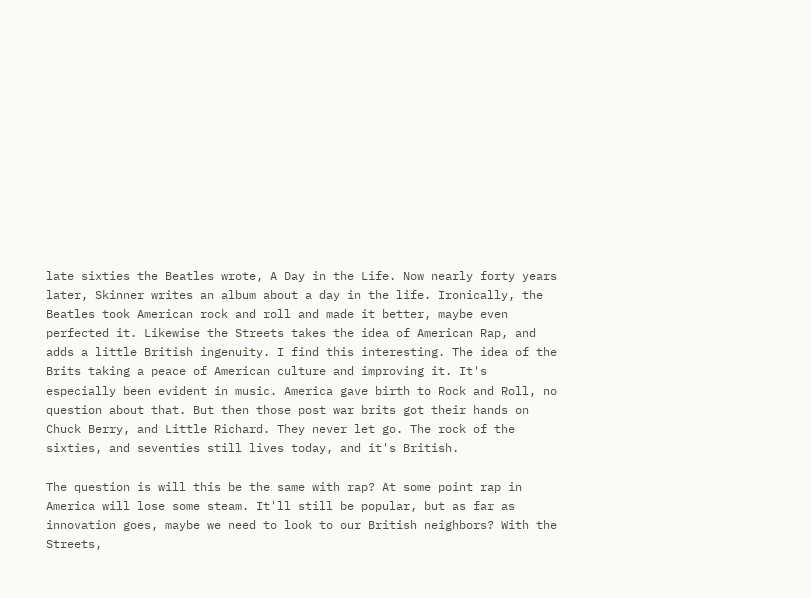late sixties the Beatles wrote, A Day in the Life. Now nearly forty years later, Skinner writes an album about a day in the life. Ironically, the Beatles took American rock and roll and made it better, maybe even perfected it. Likewise the Streets takes the idea of American Rap, and adds a little British ingenuity. I find this interesting. The idea of the Brits taking a peace of American culture and improving it. It's especially been evident in music. America gave birth to Rock and Roll, no question about that. But then those post war brits got their hands on Chuck Berry, and Little Richard. They never let go. The rock of the sixties, and seventies still lives today, and it's British.

The question is will this be the same with rap? At some point rap in America will lose some steam. It'll still be popular, but as far as innovation goes, maybe we need to look to our British neighbors? With the Streets,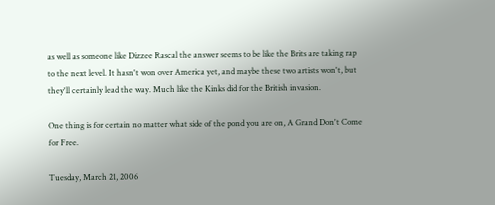as well as someone like Dizzee Rascal the answer seems to be like the Brits are taking rap to the next level. It hasn't won over America yet, and maybe these two artists won't, but they'll certainly lead the way. Much like the Kinks did for the British invasion.

One thing is for certain no matter what side of the pond you are on, A Grand Don't Come for Free.

Tuesday, March 21, 2006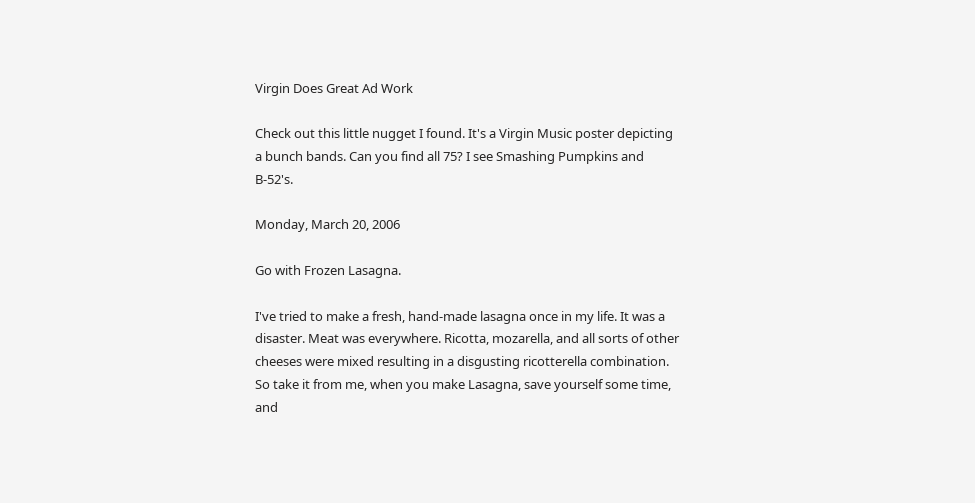Virgin Does Great Ad Work

Check out this little nugget I found. It's a Virgin Music poster depicting a bunch bands. Can you find all 75? I see Smashing Pumpkins and B-52's.

Monday, March 20, 2006

Go with Frozen Lasagna.

I've tried to make a fresh, hand-made lasagna once in my life. It was a disaster. Meat was everywhere. Ricotta, mozarella, and all sorts of other cheeses were mixed resulting in a disgusting ricotterella combination. So take it from me, when you make Lasagna, save yourself some time, and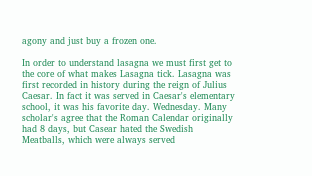agony and just buy a frozen one.

In order to understand lasagna we must first get to the core of what makes Lasagna tick. Lasagna was first recorded in history during the reign of Julius Caesar. In fact it was served in Caesar's elementary school, it was his favorite day. Wednesday. Many scholar's agree that the Roman Calendar originally had 8 days, but Casear hated the Swedish Meatballs, which were always served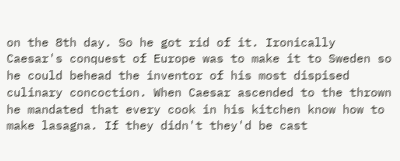on the 8th day. So he got rid of it. Ironically Caesar's conquest of Europe was to make it to Sweden so he could behead the inventor of his most dispised culinary concoction. When Caesar ascended to the thrown he mandated that every cook in his kitchen know how to make lasagna. If they didn't they'd be cast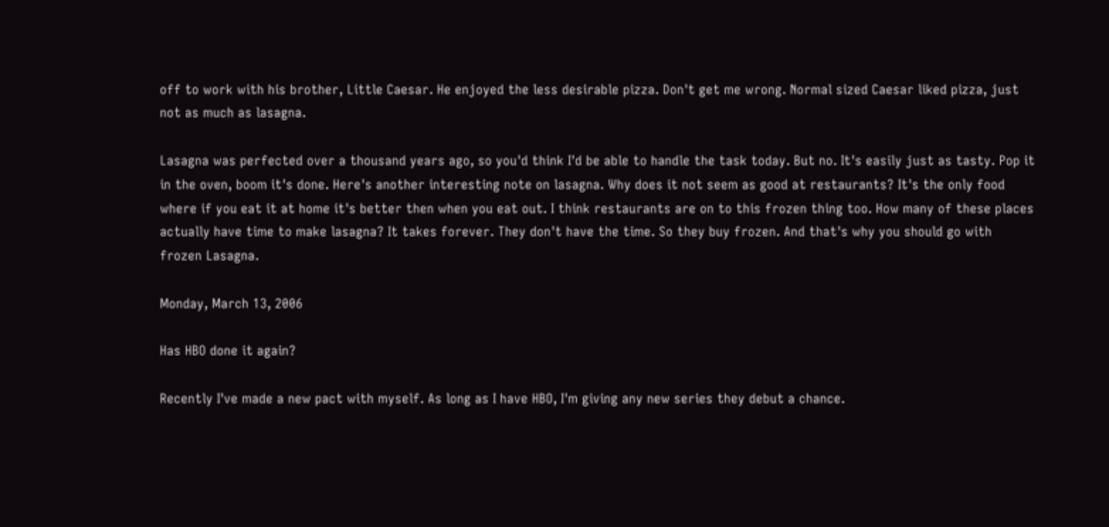off to work with his brother, Little Caesar. He enjoyed the less desirable pizza. Don't get me wrong. Normal sized Caesar liked pizza, just not as much as lasagna.

Lasagna was perfected over a thousand years ago, so you'd think I'd be able to handle the task today. But no. It's easily just as tasty. Pop it in the oven, boom it's done. Here's another interesting note on lasagna. Why does it not seem as good at restaurants? It's the only food where if you eat it at home it's better then when you eat out. I think restaurants are on to this frozen thing too. How many of these places actually have time to make lasagna? It takes forever. They don't have the time. So they buy frozen. And that's why you should go with frozen Lasagna.

Monday, March 13, 2006

Has HBO done it again?

Recently I've made a new pact with myself. As long as I have HBO, I'm giving any new series they debut a chance.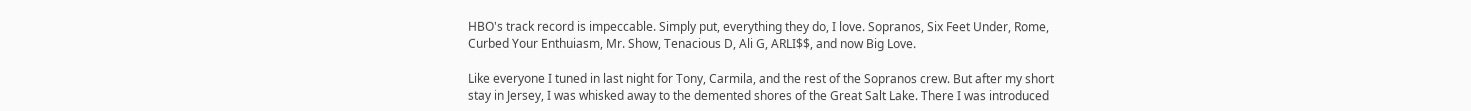HBO's track record is impeccable. Simply put, everything they do, I love. Sopranos, Six Feet Under, Rome, Curbed Your Enthuiasm, Mr. Show, Tenacious D, Ali G, ARLI$$, and now Big Love.

Like everyone I tuned in last night for Tony, Carmila, and the rest of the Sopranos crew. But after my short stay in Jersey, I was whisked away to the demented shores of the Great Salt Lake. There I was introduced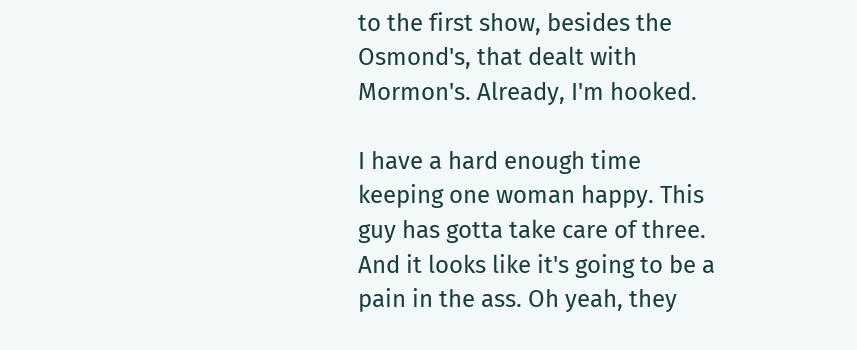to the first show, besides the Osmond's, that dealt with Mormon's. Already, I'm hooked.

I have a hard enough time keeping one woman happy. This guy has gotta take care of three. And it looks like it's going to be a pain in the ass. Oh yeah, they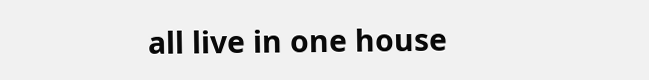all live in one house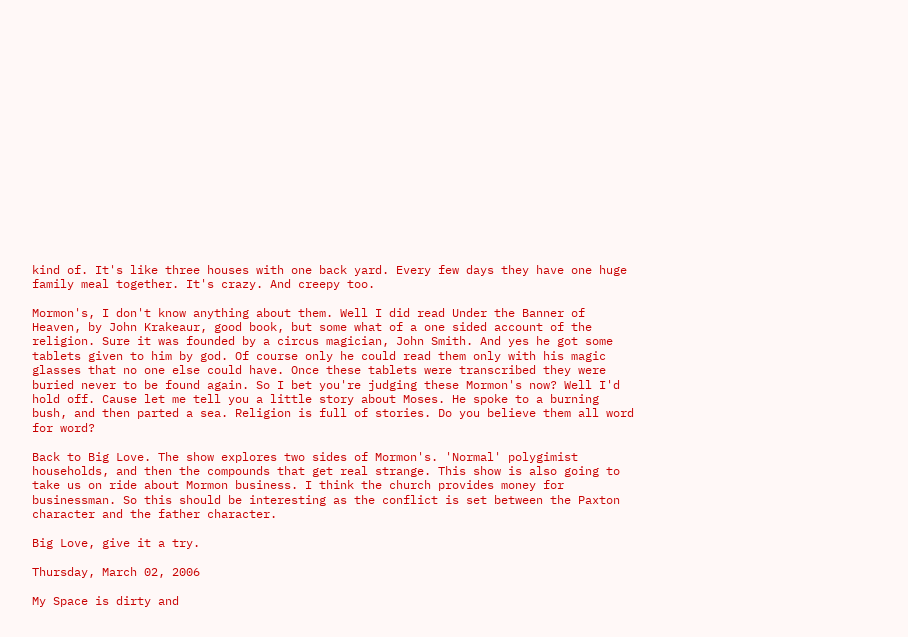kind of. It's like three houses with one back yard. Every few days they have one huge family meal together. It's crazy. And creepy too.

Mormon's, I don't know anything about them. Well I did read Under the Banner of Heaven, by John Krakeaur, good book, but some what of a one sided account of the religion. Sure it was founded by a circus magician, John Smith. And yes he got some tablets given to him by god. Of course only he could read them only with his magic glasses that no one else could have. Once these tablets were transcribed they were buried never to be found again. So I bet you're judging these Mormon's now? Well I'd hold off. Cause let me tell you a little story about Moses. He spoke to a burning bush, and then parted a sea. Religion is full of stories. Do you believe them all word for word?

Back to Big Love. The show explores two sides of Mormon's. 'Normal' polygimist households, and then the compounds that get real strange. This show is also going to take us on ride about Mormon business. I think the church provides money for businessman. So this should be interesting as the conflict is set between the Paxton character and the father character.

Big Love, give it a try.

Thursday, March 02, 2006

My Space is dirty and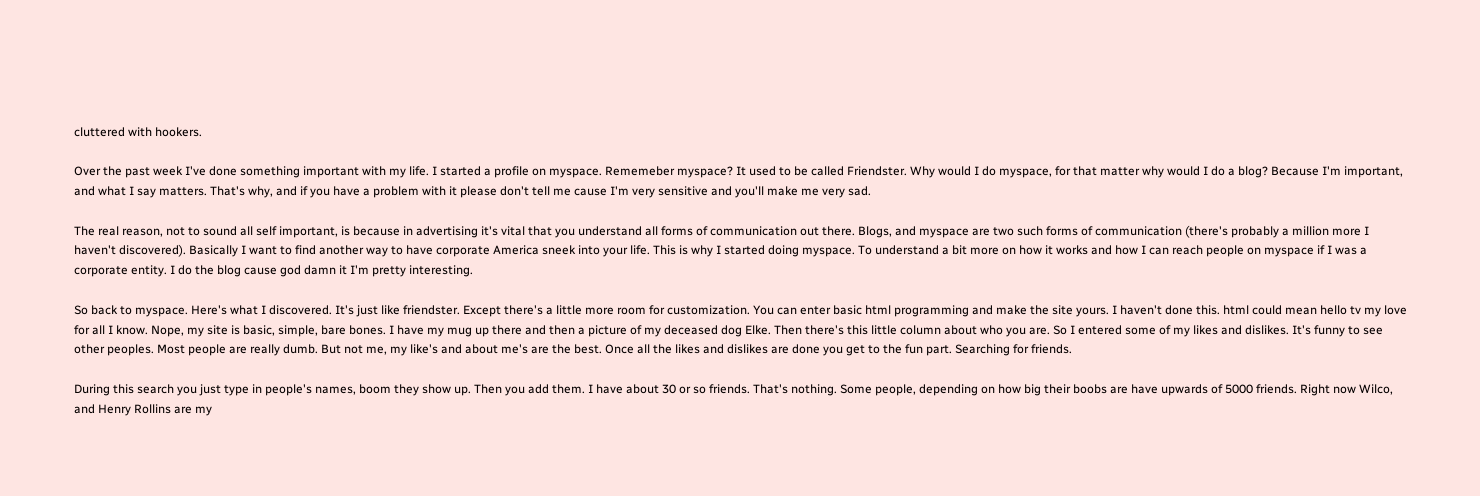cluttered with hookers.

Over the past week I've done something important with my life. I started a profile on myspace. Rememeber myspace? It used to be called Friendster. Why would I do myspace, for that matter why would I do a blog? Because I'm important, and what I say matters. That's why, and if you have a problem with it please don't tell me cause I'm very sensitive and you'll make me very sad.

The real reason, not to sound all self important, is because in advertising it's vital that you understand all forms of communication out there. Blogs, and myspace are two such forms of communication (there's probably a million more I haven't discovered). Basically I want to find another way to have corporate America sneek into your life. This is why I started doing myspace. To understand a bit more on how it works and how I can reach people on myspace if I was a corporate entity. I do the blog cause god damn it I'm pretty interesting.

So back to myspace. Here's what I discovered. It's just like friendster. Except there's a little more room for customization. You can enter basic html programming and make the site yours. I haven't done this. html could mean hello tv my love for all I know. Nope, my site is basic, simple, bare bones. I have my mug up there and then a picture of my deceased dog Elke. Then there's this little column about who you are. So I entered some of my likes and dislikes. It's funny to see other peoples. Most people are really dumb. But not me, my like's and about me's are the best. Once all the likes and dislikes are done you get to the fun part. Searching for friends.

During this search you just type in people's names, boom they show up. Then you add them. I have about 30 or so friends. That's nothing. Some people, depending on how big their boobs are have upwards of 5000 friends. Right now Wilco, and Henry Rollins are my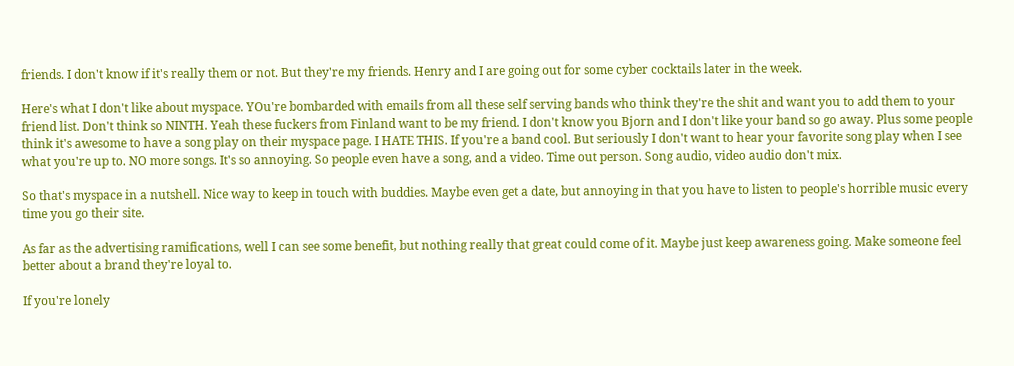friends. I don't know if it's really them or not. But they're my friends. Henry and I are going out for some cyber cocktails later in the week.

Here's what I don't like about myspace. YOu're bombarded with emails from all these self serving bands who think they're the shit and want you to add them to your friend list. Don't think so NINTH. Yeah these fuckers from Finland want to be my friend. I don't know you Bjorn and I don't like your band so go away. Plus some people think it's awesome to have a song play on their myspace page. I HATE THIS. If you're a band cool. But seriously I don't want to hear your favorite song play when I see what you're up to. NO more songs. It's so annoying. So people even have a song, and a video. Time out person. Song audio, video audio don't mix.

So that's myspace in a nutshell. Nice way to keep in touch with buddies. Maybe even get a date, but annoying in that you have to listen to people's horrible music every time you go their site.

As far as the advertising ramifications, well I can see some benefit, but nothing really that great could come of it. Maybe just keep awareness going. Make someone feel better about a brand they're loyal to.

If you're lonely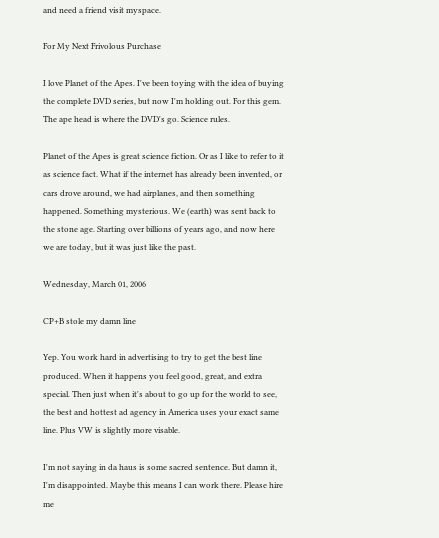and need a friend visit myspace.

For My Next Frivolous Purchase

I love Planet of the Apes. I've been toying with the idea of buying the complete DVD series, but now I'm holding out. For this gem. The ape head is where the DVD's go. Science rules.

Planet of the Apes is great science fiction. Or as I like to refer to it as science fact. What if the internet has already been invented, or cars drove around, we had airplanes, and then something happened. Something mysterious. We (earth) was sent back to the stone age. Starting over billions of years ago, and now here we are today, but it was just like the past.

Wednesday, March 01, 2006

CP+B stole my damn line

Yep. You work hard in advertising to try to get the best line produced. When it happens you feel good, great, and extra special. Then just when it's about to go up for the world to see, the best and hottest ad agency in America uses your exact same line. Plus VW is slightly more visable.

I'm not saying in da haus is some sacred sentence. But damn it, I'm disappointed. Maybe this means I can work there. Please hire me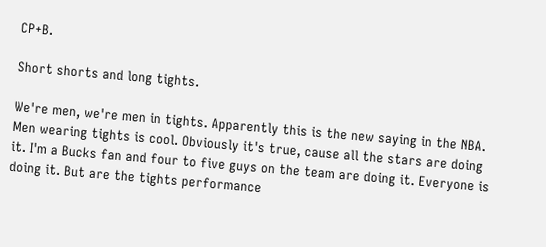CP+B.

Short shorts and long tights.

We're men, we're men in tights. Apparently this is the new saying in the NBA. Men wearing tights is cool. Obviously it's true, cause all the stars are doing it. I'm a Bucks fan and four to five guys on the team are doing it. Everyone is doing it. But are the tights performance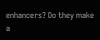enhancers? Do they make a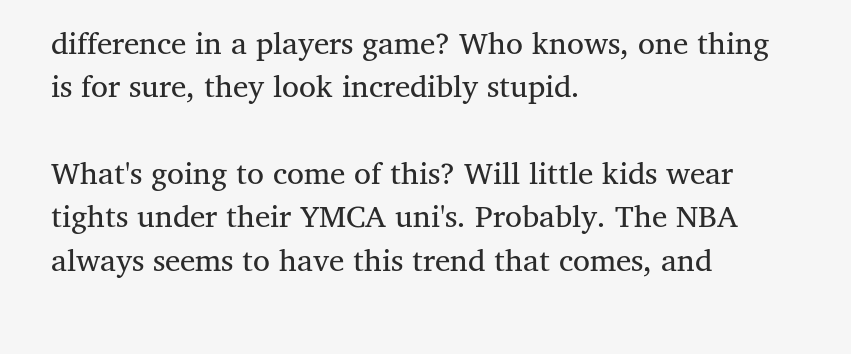difference in a players game? Who knows, one thing is for sure, they look incredibly stupid.

What's going to come of this? Will little kids wear tights under their YMCA uni's. Probably. The NBA always seems to have this trend that comes, and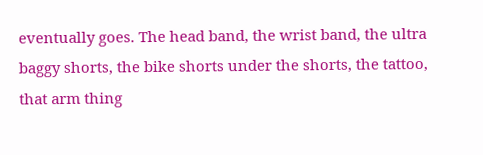eventually goes. The head band, the wrist band, the ultra baggy shorts, the bike shorts under the shorts, the tattoo, that arm thing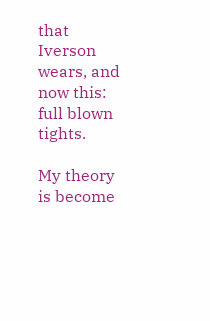that Iverson wears, and now this: full blown tights.

My theory is become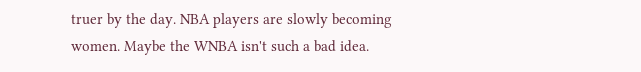truer by the day. NBA players are slowly becoming women. Maybe the WNBA isn't such a bad idea.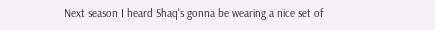Next season I heard Shaq's gonna be wearing a nice set of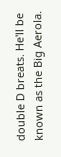double D breats. He'll be known as the Big Aerola.